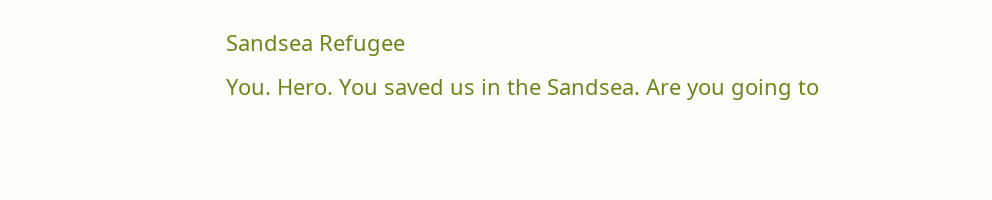Sandsea Refugee
You. Hero. You saved us in the Sandsea. Are you going to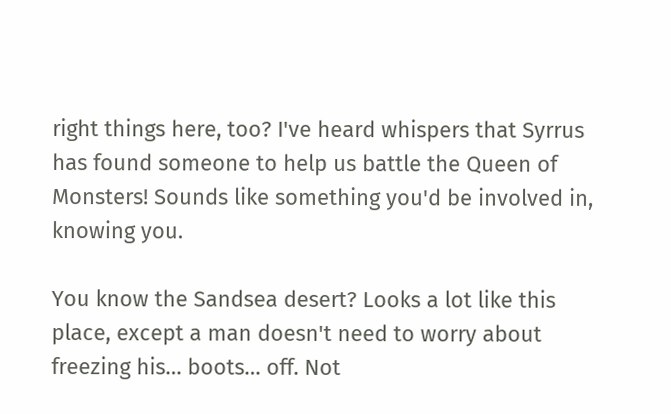right things here, too? I've heard whispers that Syrrus has found someone to help us battle the Queen of Monsters! Sounds like something you'd be involved in, knowing you.

You know the Sandsea desert? Looks a lot like this place, except a man doesn't need to worry about freezing his… boots… off. Not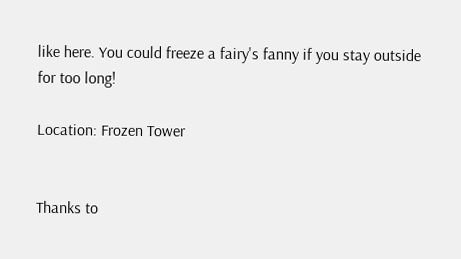like here. You could freeze a fairy's fanny if you stay outside for too long!

Location: Frozen Tower


Thanks to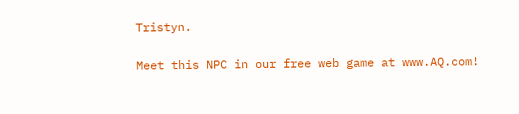Tristyn.

Meet this NPC in our free web game at www.AQ.com!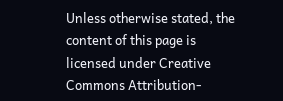Unless otherwise stated, the content of this page is licensed under Creative Commons Attribution-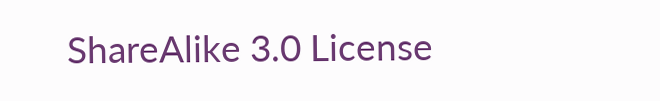ShareAlike 3.0 License